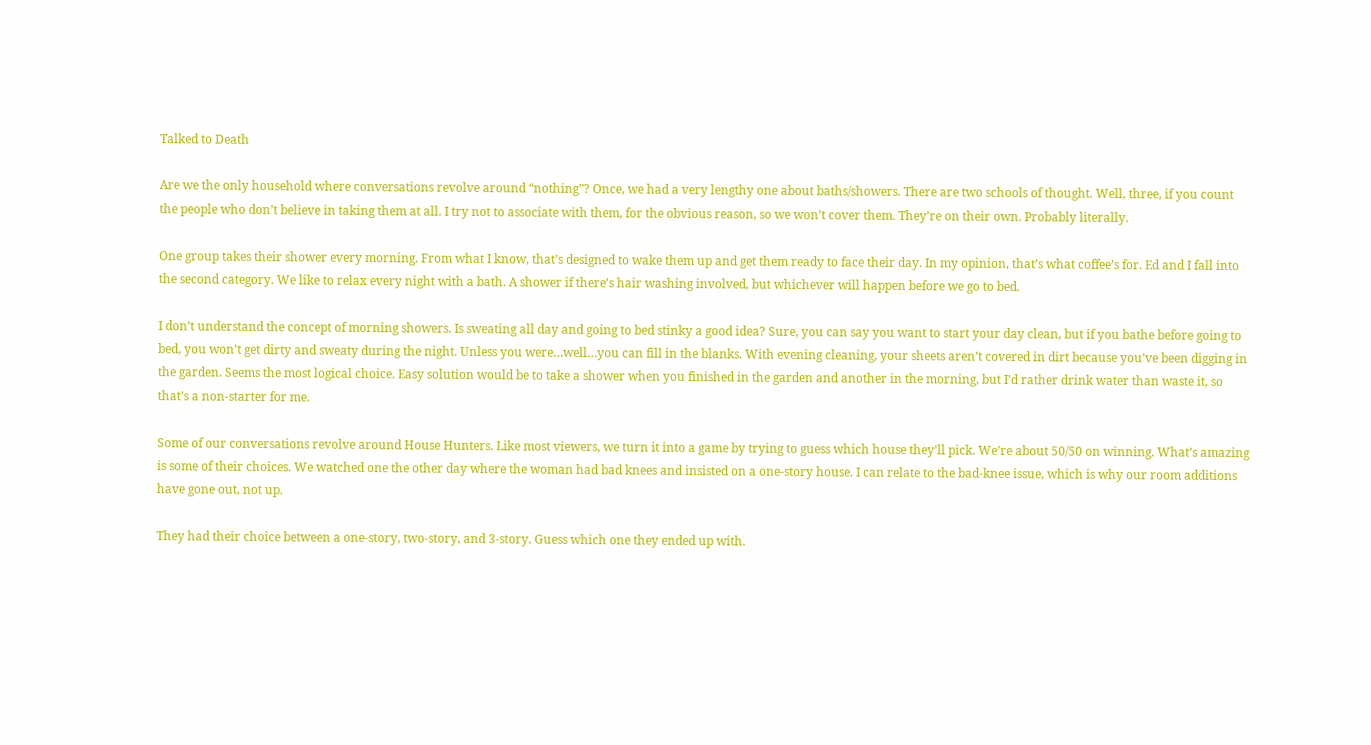Talked to Death

Are we the only household where conversations revolve around “nothing”? Once, we had a very lengthy one about baths/showers. There are two schools of thought. Well, three, if you count the people who don’t believe in taking them at all. I try not to associate with them, for the obvious reason, so we won’t cover them. They’re on their own. Probably literally.

One group takes their shower every morning. From what I know, that’s designed to wake them up and get them ready to face their day. In my opinion, that’s what coffee’s for. Ed and I fall into the second category. We like to relax every night with a bath. A shower if there’s hair washing involved, but whichever will happen before we go to bed.

I don’t understand the concept of morning showers. Is sweating all day and going to bed stinky a good idea? Sure, you can say you want to start your day clean, but if you bathe before going to bed, you won’t get dirty and sweaty during the night. Unless you were…well…you can fill in the blanks. With evening cleaning, your sheets aren’t covered in dirt because you’ve been digging in the garden. Seems the most logical choice. Easy solution would be to take a shower when you finished in the garden and another in the morning, but I’d rather drink water than waste it, so that’s a non-starter for me.

Some of our conversations revolve around House Hunters. Like most viewers, we turn it into a game by trying to guess which house they’ll pick. We’re about 50/50 on winning. What’s amazing is some of their choices. We watched one the other day where the woman had bad knees and insisted on a one-story house. I can relate to the bad-knee issue, which is why our room additions have gone out, not up.

They had their choice between a one-story, two-story, and 3-story. Guess which one they ended up with.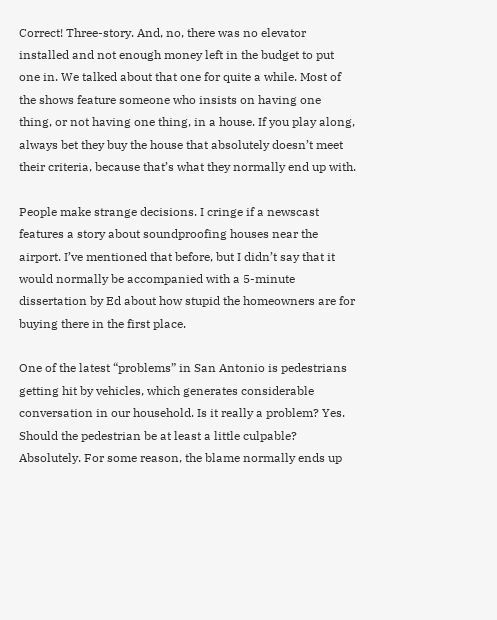Correct! Three-story. And, no, there was no elevator installed and not enough money left in the budget to put one in. We talked about that one for quite a while. Most of the shows feature someone who insists on having one thing, or not having one thing, in a house. If you play along, always bet they buy the house that absolutely doesn’t meet their criteria, because that’s what they normally end up with.

People make strange decisions. I cringe if a newscast features a story about soundproofing houses near the airport. I’ve mentioned that before, but I didn’t say that it would normally be accompanied with a 5-minute dissertation by Ed about how stupid the homeowners are for buying there in the first place.

One of the latest “problems” in San Antonio is pedestrians getting hit by vehicles, which generates considerable conversation in our household. Is it really a problem? Yes. Should the pedestrian be at least a little culpable? Absolutely. For some reason, the blame normally ends up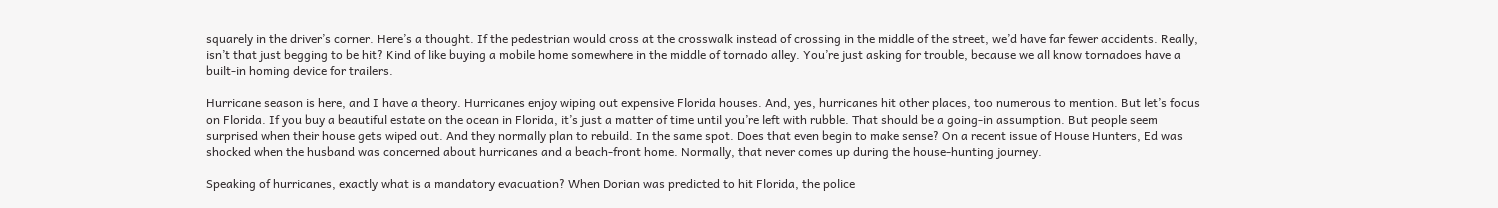squarely in the driver’s corner. Here’s a thought. If the pedestrian would cross at the crosswalk instead of crossing in the middle of the street, we’d have far fewer accidents. Really, isn’t that just begging to be hit? Kind of like buying a mobile home somewhere in the middle of tornado alley. You’re just asking for trouble, because we all know tornadoes have a built-in homing device for trailers.

Hurricane season is here, and I have a theory. Hurricanes enjoy wiping out expensive Florida houses. And, yes, hurricanes hit other places, too numerous to mention. But let’s focus on Florida. If you buy a beautiful estate on the ocean in Florida, it’s just a matter of time until you’re left with rubble. That should be a going-in assumption. But people seem surprised when their house gets wiped out. And they normally plan to rebuild. In the same spot. Does that even begin to make sense? On a recent issue of House Hunters, Ed was shocked when the husband was concerned about hurricanes and a beach-front home. Normally, that never comes up during the house-hunting journey.

Speaking of hurricanes, exactly what is a mandatory evacuation? When Dorian was predicted to hit Florida, the police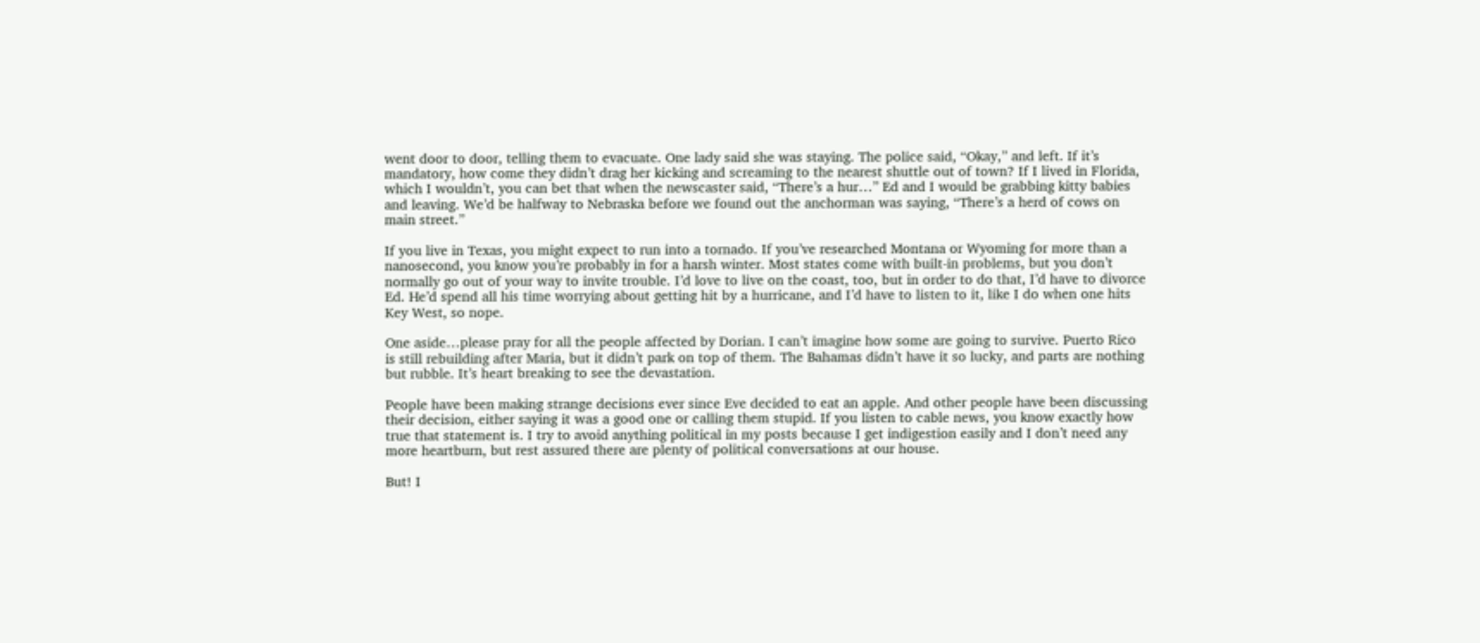went door to door, telling them to evacuate. One lady said she was staying. The police said, “Okay,” and left. If it’s mandatory, how come they didn’t drag her kicking and screaming to the nearest shuttle out of town? If I lived in Florida, which I wouldn’t, you can bet that when the newscaster said, “There’s a hur…” Ed and I would be grabbing kitty babies and leaving. We’d be halfway to Nebraska before we found out the anchorman was saying, “There’s a herd of cows on main street.”

If you live in Texas, you might expect to run into a tornado. If you’ve researched Montana or Wyoming for more than a nanosecond, you know you’re probably in for a harsh winter. Most states come with built-in problems, but you don’t normally go out of your way to invite trouble. I’d love to live on the coast, too, but in order to do that, I’d have to divorce Ed. He’d spend all his time worrying about getting hit by a hurricane, and I’d have to listen to it, like I do when one hits Key West, so nope.

One aside…please pray for all the people affected by Dorian. I can’t imagine how some are going to survive. Puerto Rico is still rebuilding after Maria, but it didn’t park on top of them. The Bahamas didn’t have it so lucky, and parts are nothing but rubble. It’s heart breaking to see the devastation.

People have been making strange decisions ever since Eve decided to eat an apple. And other people have been discussing their decision, either saying it was a good one or calling them stupid. If you listen to cable news, you know exactly how true that statement is. I try to avoid anything political in my posts because I get indigestion easily and I don’t need any more heartburn, but rest assured there are plenty of political conversations at our house.

But! I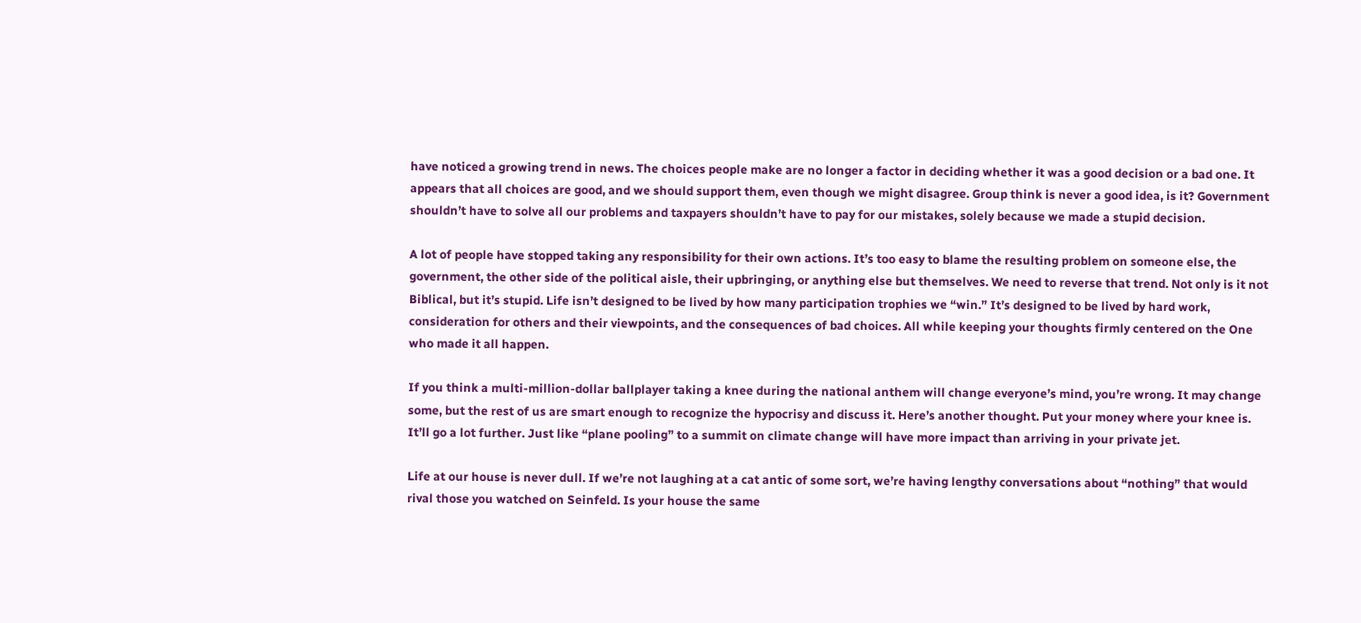have noticed a growing trend in news. The choices people make are no longer a factor in deciding whether it was a good decision or a bad one. It appears that all choices are good, and we should support them, even though we might disagree. Group think is never a good idea, is it? Government shouldn’t have to solve all our problems and taxpayers shouldn’t have to pay for our mistakes, solely because we made a stupid decision.

A lot of people have stopped taking any responsibility for their own actions. It’s too easy to blame the resulting problem on someone else, the government, the other side of the political aisle, their upbringing, or anything else but themselves. We need to reverse that trend. Not only is it not Biblical, but it’s stupid. Life isn’t designed to be lived by how many participation trophies we “win.” It’s designed to be lived by hard work, consideration for others and their viewpoints, and the consequences of bad choices. All while keeping your thoughts firmly centered on the One who made it all happen.

If you think a multi-million-dollar ballplayer taking a knee during the national anthem will change everyone’s mind, you’re wrong. It may change some, but the rest of us are smart enough to recognize the hypocrisy and discuss it. Here’s another thought. Put your money where your knee is. It’ll go a lot further. Just like “plane pooling” to a summit on climate change will have more impact than arriving in your private jet.

Life at our house is never dull. If we’re not laughing at a cat antic of some sort, we’re having lengthy conversations about “nothing” that would rival those you watched on Seinfeld. Is your house the same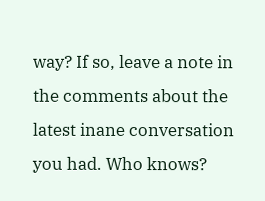way? If so, leave a note in the comments about the latest inane conversation you had. Who knows?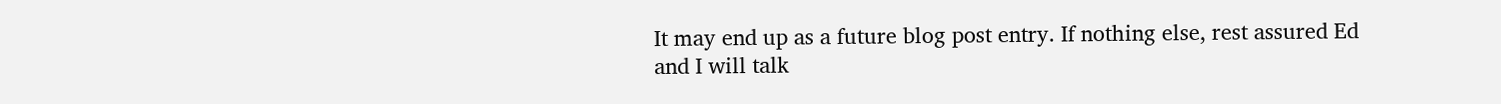It may end up as a future blog post entry. If nothing else, rest assured Ed and I will talk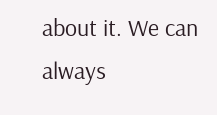about it. We can always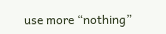use more “nothing”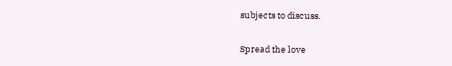subjects to discuss.

Spread the love